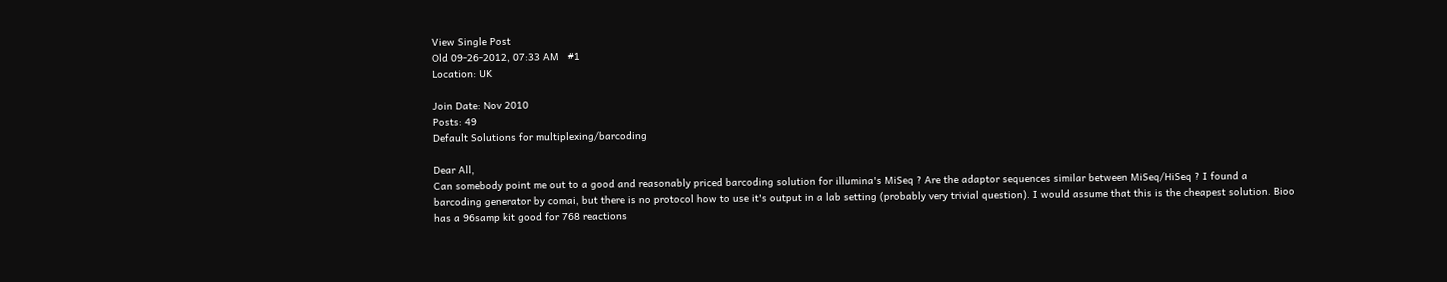View Single Post
Old 09-26-2012, 07:33 AM   #1
Location: UK

Join Date: Nov 2010
Posts: 49
Default Solutions for multiplexing/barcoding

Dear All,
Can somebody point me out to a good and reasonably priced barcoding solution for illumina's MiSeq ? Are the adaptor sequences similar between MiSeq/HiSeq ? I found a barcoding generator by comai, but there is no protocol how to use it's output in a lab setting (probably very trivial question). I would assume that this is the cheapest solution. Bioo has a 96samp kit good for 768 reactions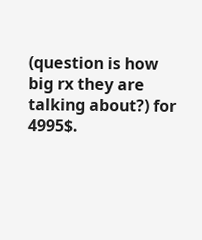(question is how big rx they are talking about?) for 4995$.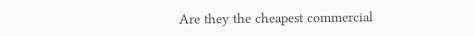Are they the cheapest commercial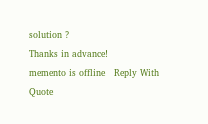solution ?
Thanks in advance!
memento is offline   Reply With Quote